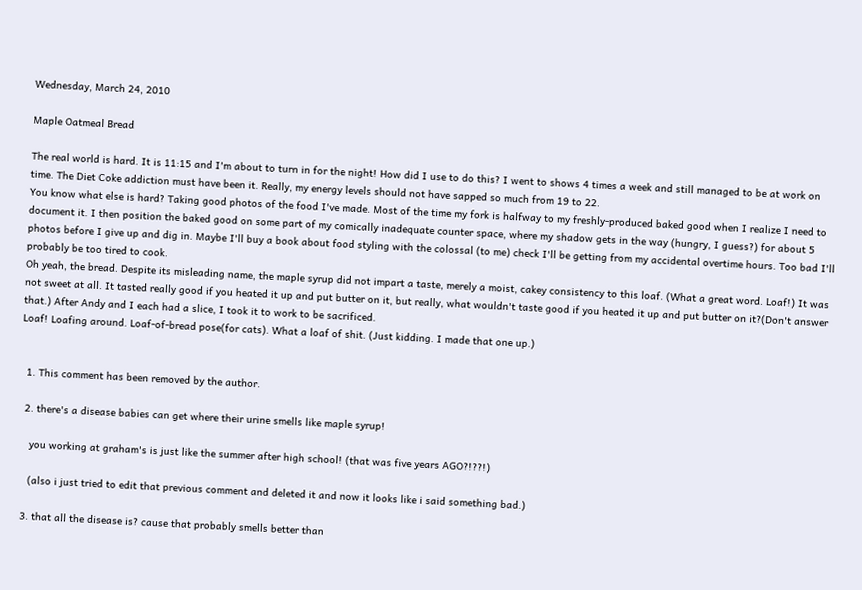Wednesday, March 24, 2010

Maple Oatmeal Bread

The real world is hard. It is 11:15 and I'm about to turn in for the night! How did I use to do this? I went to shows 4 times a week and still managed to be at work on time. The Diet Coke addiction must have been it. Really, my energy levels should not have sapped so much from 19 to 22.
You know what else is hard? Taking good photos of the food I've made. Most of the time my fork is halfway to my freshly-produced baked good when I realize I need to document it. I then position the baked good on some part of my comically inadequate counter space, where my shadow gets in the way (hungry, I guess?) for about 5 photos before I give up and dig in. Maybe I'll buy a book about food styling with the colossal (to me) check I'll be getting from my accidental overtime hours. Too bad I'll probably be too tired to cook.
Oh yeah, the bread. Despite its misleading name, the maple syrup did not impart a taste, merely a moist, cakey consistency to this loaf. (What a great word. Loaf!) It was not sweet at all. It tasted really good if you heated it up and put butter on it, but really, what wouldn't taste good if you heated it up and put butter on it?(Don't answer that.) After Andy and I each had a slice, I took it to work to be sacrificed.
Loaf! Loafing around. Loaf-of-bread pose(for cats). What a loaf of shit. (Just kidding. I made that one up.)


  1. This comment has been removed by the author.

  2. there's a disease babies can get where their urine smells like maple syrup!

    you working at graham's is just like the summer after high school! (that was five years AGO?!??!)

    (also i just tried to edit that previous comment and deleted it and now it looks like i said something bad.)

  3. that all the disease is? cause that probably smells better than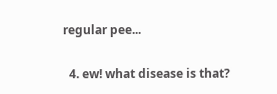regular pee...

  4. ew! what disease is that?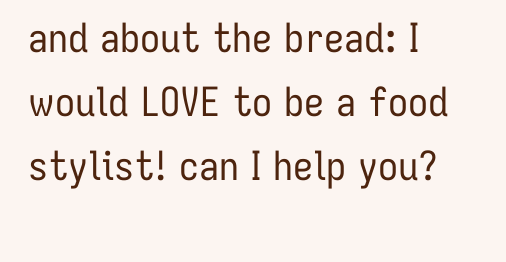and about the bread: I would LOVE to be a food stylist! can I help you?